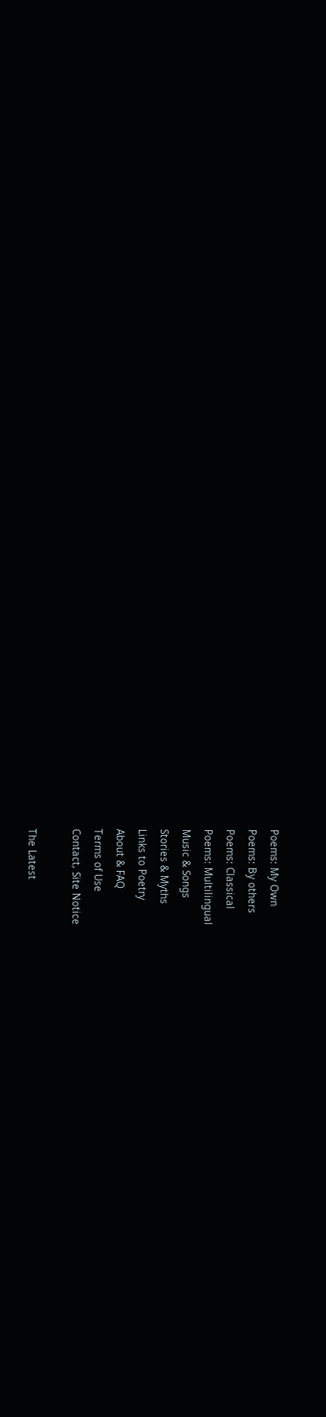Poems: My Own
Poems: By others
Poems: Classical
Poems: Multilingual
Music & Songs
Stories & Myths
Links to Poetry
About & FAQ
Terms of Use
Contact, Site Notice

The Latest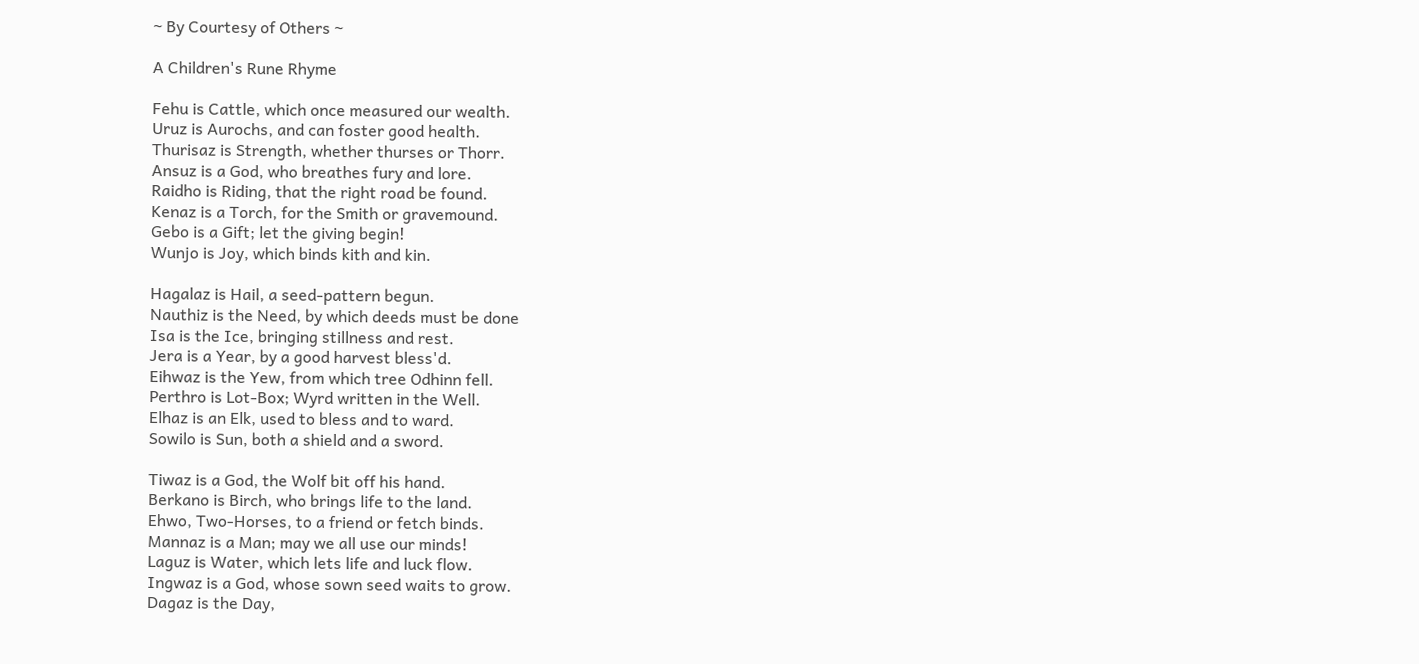~ By Courtesy of Others ~

A Children's Rune Rhyme

Fehu is Cattle, which once measured our wealth.
Uruz is Aurochs, and can foster good health.
Thurisaz is Strength, whether thurses or Thorr.
Ansuz is a God, who breathes fury and lore.
Raidho is Riding, that the right road be found.
Kenaz is a Torch, for the Smith or gravemound.
Gebo is a Gift; let the giving begin!
Wunjo is Joy, which binds kith and kin.

Hagalaz is Hail, a seed-pattern begun.
Nauthiz is the Need, by which deeds must be done
Isa is the Ice, bringing stillness and rest.
Jera is a Year, by a good harvest bless'd.
Eihwaz is the Yew, from which tree Odhinn fell.
Perthro is Lot-Box; Wyrd written in the Well.
Elhaz is an Elk, used to bless and to ward.
Sowilo is Sun, both a shield and a sword.

Tiwaz is a God, the Wolf bit off his hand.
Berkano is Birch, who brings life to the land.
Ehwo, Two-Horses, to a friend or fetch binds.
Mannaz is a Man; may we all use our minds!
Laguz is Water, which lets life and luck flow.
Ingwaz is a God, whose sown seed waits to grow.
Dagaz is the Day,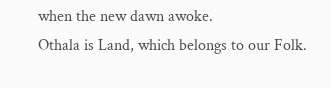when the new dawn awoke.
Othala is Land, which belongs to our Folk.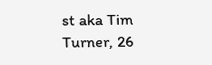st aka Tim Turner, 26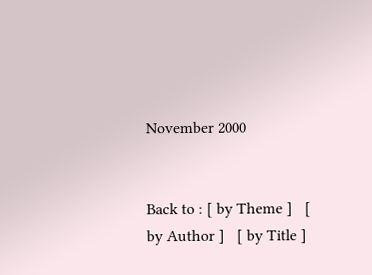November 2000


Back to : [ by Theme ]   [ by Author ]   [ by Title ]